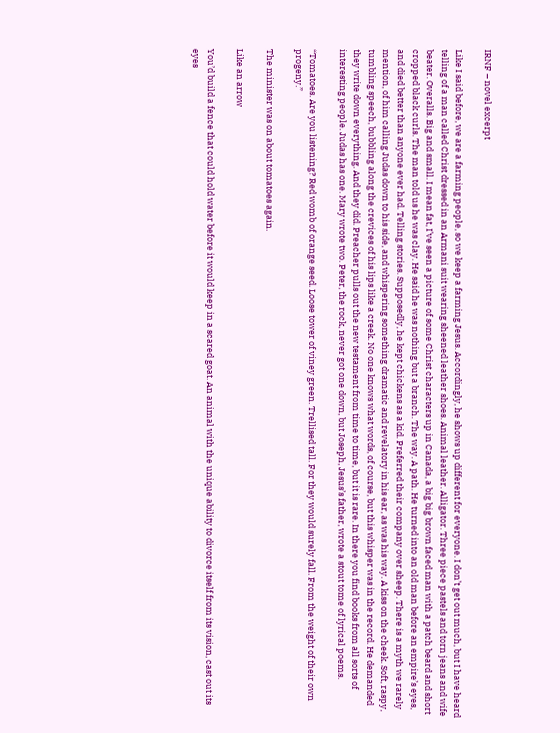IRNF – novel excerpt

Like I said before, we are a farming people, so we keep a farming Jesus. Accordingly, he shows up different for everyone. I don’t get out much, but I have heard telling of a man called Christ dressed in an Armani suit wearing sheened leather shoes. Animal leather. Alligator. Three piece pastels and torn jeans and wife beater. Overalls. Big and small. I mean fat, I’ve seen a picture of some Christ characters up in Canada, a big big brown faced man with a patch beard and short cropped black curls. The man told us he was clay. He said he was nothing but a branch. The way. A path. He turned into an old man before an empire’s eyes, and died better than anyone ever had. Telling stories. Supposedly, he kept chickens as a kid. Preferred their company over sheep. There is a myth we rarely mention, of him calling Judas down to his side, and whispering something dramatic and revelatory in his ear, as was his way. A kiss on the cheek. Soft, raspy, tumbling speech, bubbling along the crevices of his lips like a creek. No one knows what words, of course, but this whisper was in the record. He demanded they write down everything. And they did. Preacher pulls out the new testament from time to time, but it is rare. In there you find books from all sorts of interesting people. Judas has one. Mary wrote two. Peter, the rock, never got one down, but Joseph, Jesus’s father, wrote a stout tome of lyrical poems.

“Tomatoes. Are you listening? Red womb of orange seed. Loose tower of viney green. Trellised tall. For they would surely fall. From the weight of their own progeny.”

The minister was on about tomatoes again.

Like an arrow

You’d build a fence that could hold water before it would keep in a scared goat. An animal with the unique ability to divorce itself from its vision, cast out its eyes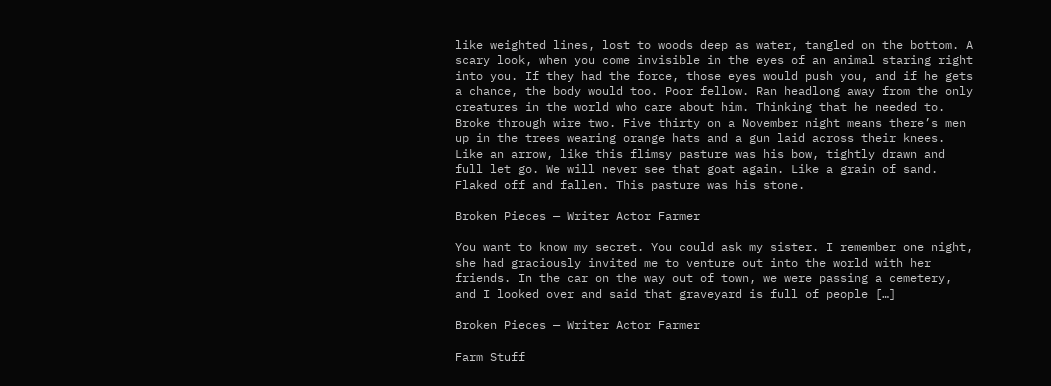like weighted lines, lost to woods deep as water, tangled on the bottom. A scary look, when you come invisible in the eyes of an animal staring right into you. If they had the force, those eyes would push you, and if he gets a chance, the body would too. Poor fellow. Ran headlong away from the only creatures in the world who care about him. Thinking that he needed to. Broke through wire two. Five thirty on a November night means there’s men up in the trees wearing orange hats and a gun laid across their knees. Like an arrow, like this flimsy pasture was his bow, tightly drawn and full let go. We will never see that goat again. Like a grain of sand. Flaked off and fallen. This pasture was his stone.

Broken Pieces — Writer Actor Farmer

You want to know my secret. You could ask my sister. I remember one night, she had graciously invited me to venture out into the world with her friends. In the car on the way out of town, we were passing a cemetery, and I looked over and said that graveyard is full of people […]

Broken Pieces — Writer Actor Farmer

Farm Stuff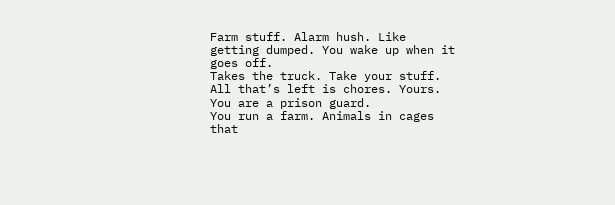Farm stuff. Alarm hush. Like getting dumped. You wake up when it goes off.
Takes the truck. Take your stuff. All that’s left is chores. Yours. You are a prison guard.
You run a farm. Animals in cages that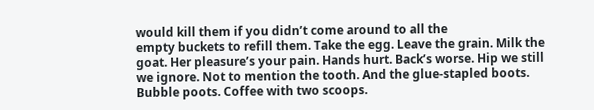would kill them if you didn’t come around to all the
empty buckets to refill them. Take the egg. Leave the grain. Milk the goat. Her pleasure’s your pain. Hands hurt. Back’s worse. Hip we still we ignore. Not to mention the tooth. And the glue-stapled boots. Bubble poots. Coffee with two scoops.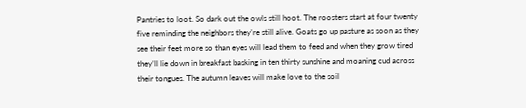Pantries to loot. So dark out the owls still hoot. The roosters start at four twenty five reminding the neighbors they’re still alive. Goats go up pasture as soon as they see their feet more so than eyes will lead them to feed and when they grow tired they’ll lie down in breakfast basking in ten thirty sunshine and moaning cud across their tongues. The autumn leaves will make love to the soil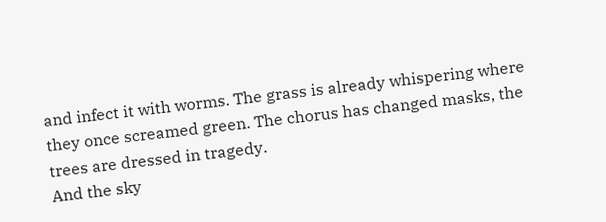and infect it with worms. The grass is already whispering where they once screamed green. The chorus has changed masks, the trees are dressed in tragedy.
And the sky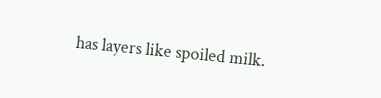has layers like spoiled milk.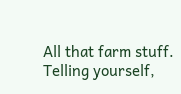All that farm stuff. Telling yourself,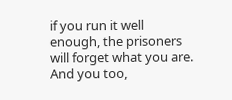if you run it well enough, the prisoners will forget what you are. And you too,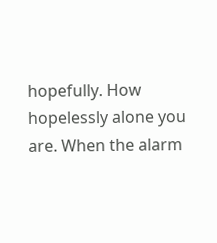hopefully. How hopelessly alone you are. When the alarm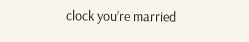clock you’re married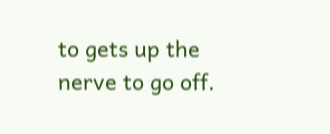to gets up the nerve to go off.